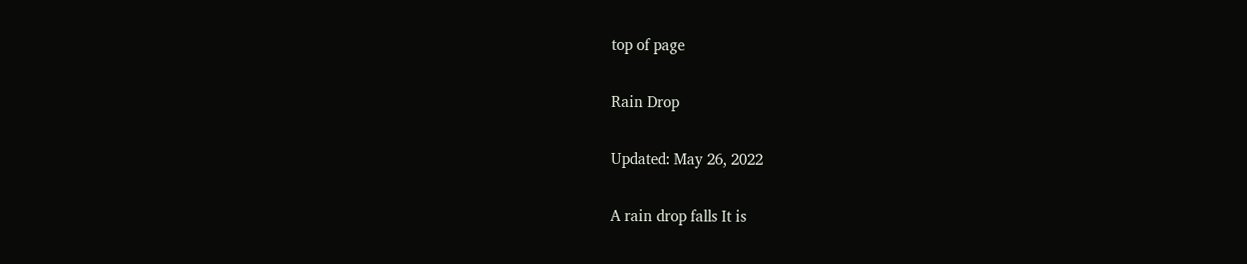top of page

Rain Drop

Updated: May 26, 2022

A rain drop falls It is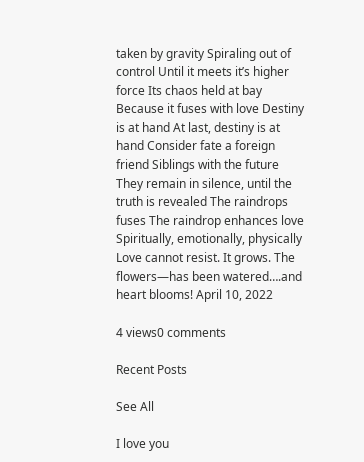taken by gravity Spiraling out of control Until it meets it’s higher force Its chaos held at bay Because it fuses with love Destiny is at hand At last, destiny is at hand Consider fate a foreign friend Siblings with the future They remain in silence, until the truth is revealed The raindrops fuses The raindrop enhances love Spiritually, emotionally, physically Love cannot resist. It grows. The flowers—has been watered….and heart blooms! April 10, 2022

4 views0 comments

Recent Posts

See All

I love you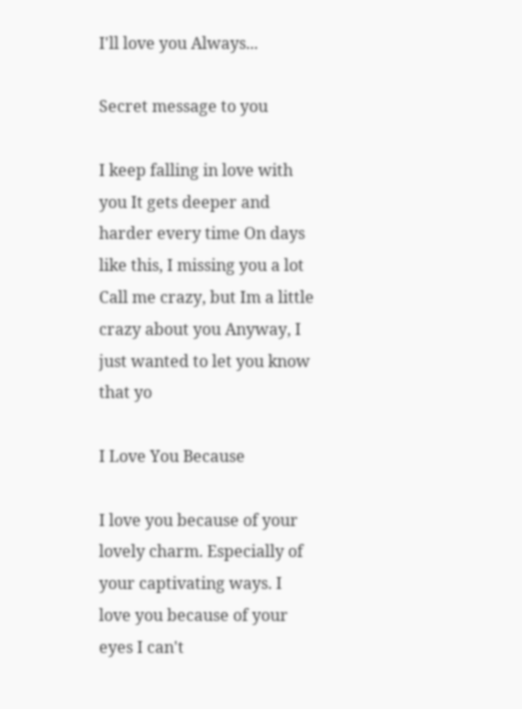I'll love you Always...

Secret message to you

I keep falling in love with you It gets deeper and harder every time On days like this, I missing you a lot Call me crazy, but Im a little crazy about you Anyway, I just wanted to let you know that yo

I Love You Because

I love you because of your lovely charm. Especially of your captivating ways. I love you because of your eyes I can't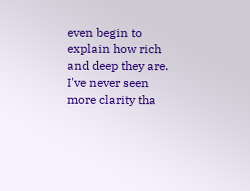even begin to explain how rich and deep they are. I've never seen more clarity tha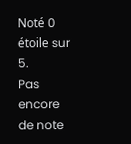Noté 0 étoile sur 5.
Pas encore de note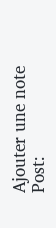Ajouter une note
Post: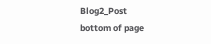Blog2_Post
bottom of page